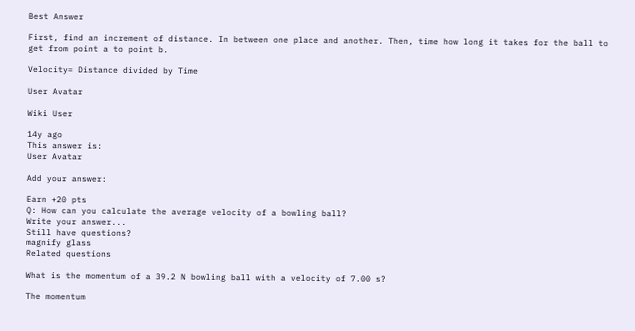Best Answer

First, find an increment of distance. In between one place and another. Then, time how long it takes for the ball to get from point a to point b.

Velocity= Distance divided by Time

User Avatar

Wiki User

14y ago
This answer is:
User Avatar

Add your answer:

Earn +20 pts
Q: How can you calculate the average velocity of a bowling ball?
Write your answer...
Still have questions?
magnify glass
Related questions

What is the momentum of a 39.2 N bowling ball with a velocity of 7.00 s?

The momentum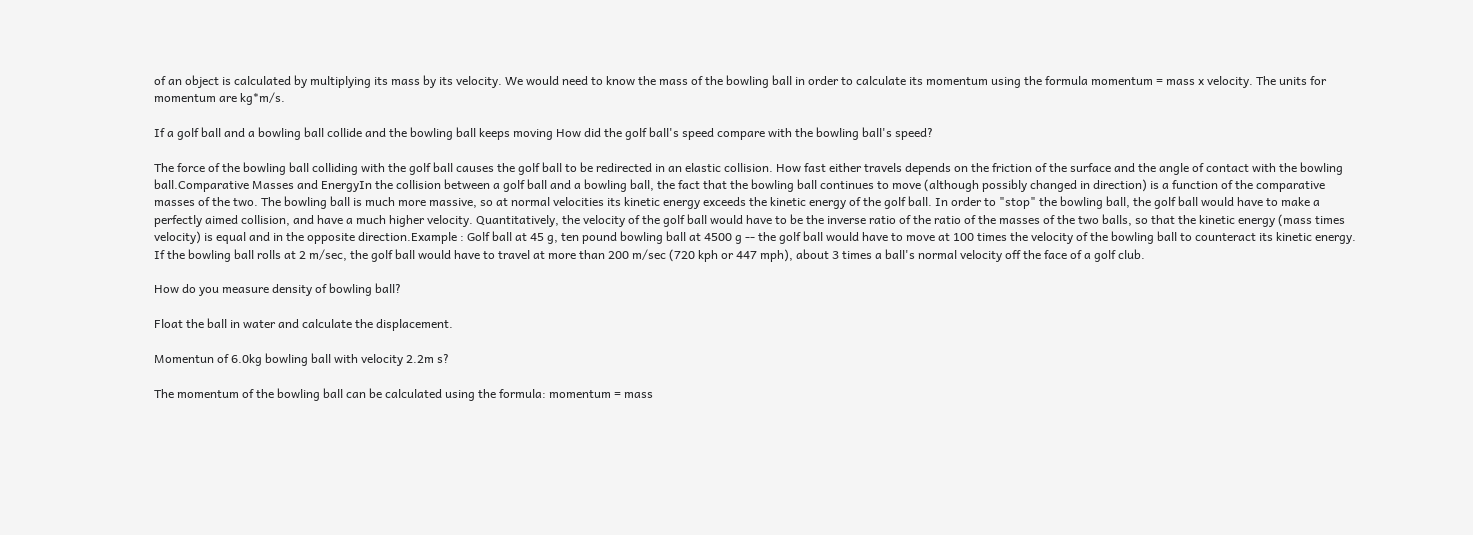of an object is calculated by multiplying its mass by its velocity. We would need to know the mass of the bowling ball in order to calculate its momentum using the formula momentum = mass x velocity. The units for momentum are kg*m/s.

If a golf ball and a bowling ball collide and the bowling ball keeps moving How did the golf ball's speed compare with the bowling ball's speed?

The force of the bowling ball colliding with the golf ball causes the golf ball to be redirected in an elastic collision. How fast either travels depends on the friction of the surface and the angle of contact with the bowling ball.Comparative Masses and EnergyIn the collision between a golf ball and a bowling ball, the fact that the bowling ball continues to move (although possibly changed in direction) is a function of the comparative masses of the two. The bowling ball is much more massive, so at normal velocities its kinetic energy exceeds the kinetic energy of the golf ball. In order to "stop" the bowling ball, the golf ball would have to make a perfectly aimed collision, and have a much higher velocity. Quantitatively, the velocity of the golf ball would have to be the inverse ratio of the ratio of the masses of the two balls, so that the kinetic energy (mass times velocity) is equal and in the opposite direction.Example : Golf ball at 45 g, ten pound bowling ball at 4500 g -- the golf ball would have to move at 100 times the velocity of the bowling ball to counteract its kinetic energy. If the bowling ball rolls at 2 m/sec, the golf ball would have to travel at more than 200 m/sec (720 kph or 447 mph), about 3 times a ball's normal velocity off the face of a golf club.

How do you measure density of bowling ball?

Float the ball in water and calculate the displacement.

Momentun of 6.0kg bowling ball with velocity 2.2m s?

The momentum of the bowling ball can be calculated using the formula: momentum = mass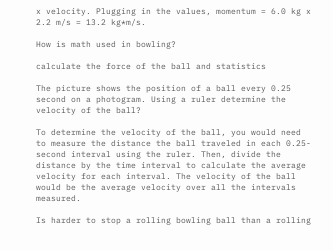x velocity. Plugging in the values, momentum = 6.0 kg x 2.2 m/s = 13.2 kg*m/s.

How is math used in bowling?

calculate the force of the ball and statistics

The picture shows the position of a ball every 0.25 second on a photogram. Using a ruler determine the velocity of the ball?

To determine the velocity of the ball, you would need to measure the distance the ball traveled in each 0.25-second interval using the ruler. Then, divide the distance by the time interval to calculate the average velocity for each interval. The velocity of the ball would be the average velocity over all the intervals measured.

Is harder to stop a rolling bowling ball than a rolling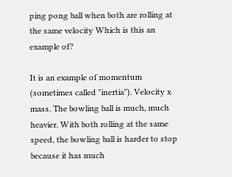ping pong ball when both are rolling at the same velocity Which is this an example of?

It is an example of momentum (sometimes called "inertia"). Velocity x mass. The bowling ball is much, much heavier. With both rolling at the same speed, the bowling ball is harder to stop because it has much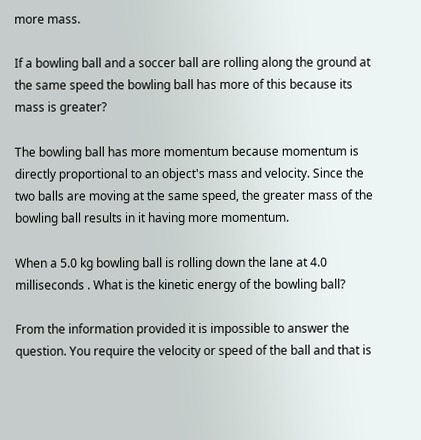more mass.

If a bowling ball and a soccer ball are rolling along the ground at the same speed the bowling ball has more of this because its mass is greater?

The bowling ball has more momentum because momentum is directly proportional to an object's mass and velocity. Since the two balls are moving at the same speed, the greater mass of the bowling ball results in it having more momentum.

When a 5.0 kg bowling ball is rolling down the lane at 4.0 milliseconds . What is the kinetic energy of the bowling ball?

From the information provided it is impossible to answer the question. You require the velocity or speed of the ball and that is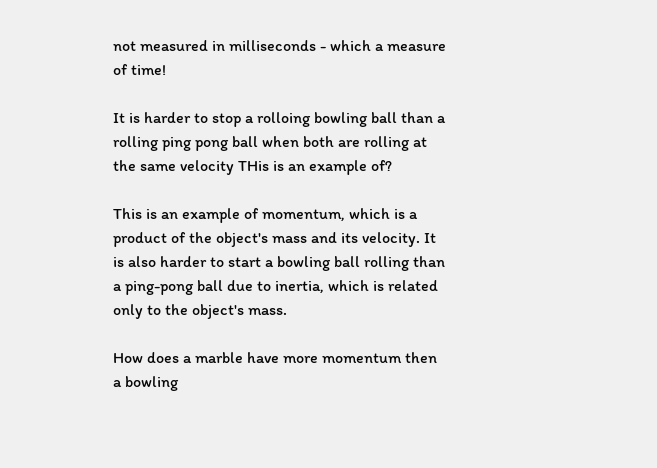not measured in milliseconds - which a measure of time!

It is harder to stop a rolloing bowling ball than a rolling ping pong ball when both are rolling at the same velocity THis is an example of?

This is an example of momentum, which is a product of the object's mass and its velocity. It is also harder to start a bowling ball rolling than a ping-pong ball due to inertia, which is related only to the object's mass.

How does a marble have more momentum then a bowling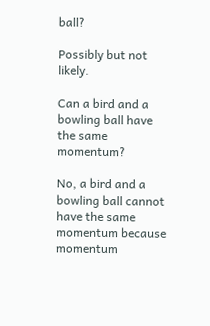ball?

Possibly but not likely.

Can a bird and a bowling ball have the same momentum?

No, a bird and a bowling ball cannot have the same momentum because momentum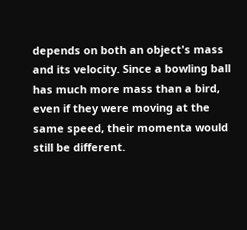depends on both an object's mass and its velocity. Since a bowling ball has much more mass than a bird, even if they were moving at the same speed, their momenta would still be different.